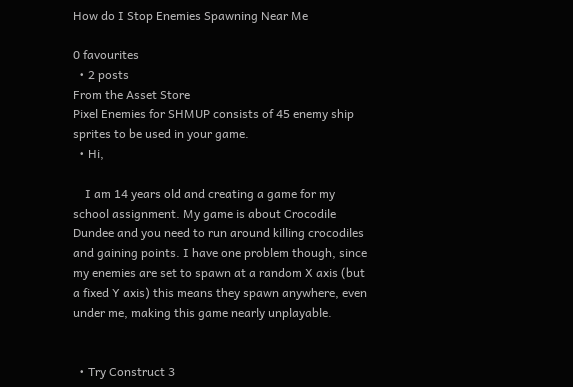How do I Stop Enemies Spawning Near Me

0 favourites
  • 2 posts
From the Asset Store
Pixel Enemies for SHMUP consists of 45 enemy ship sprites to be used in your game.
  • Hi,

    I am 14 years old and creating a game for my school assignment. My game is about Crocodile Dundee and you need to run around killing crocodiles and gaining points. I have one problem though, since my enemies are set to spawn at a random X axis (but a fixed Y axis) this means they spawn anywhere, even under me, making this game nearly unplayable.


  • Try Construct 3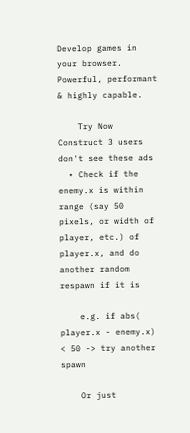Develop games in your browser. Powerful, performant & highly capable.

    Try Now Construct 3 users don't see these ads
  • Check if the enemy.x is within range (say 50 pixels, or width of player, etc.) of player.x, and do another random respawn if it is

    e.g. if abs( player.x - enemy.x) < 50 -> try another spawn

    Or just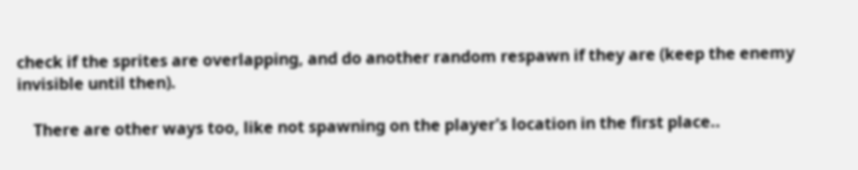check if the sprites are overlapping, and do another random respawn if they are (keep the enemy invisible until then).

    There are other ways too, like not spawning on the player's location in the first place..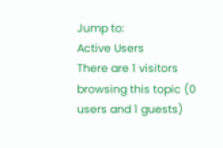Jump to:
Active Users
There are 1 visitors browsing this topic (0 users and 1 guests)